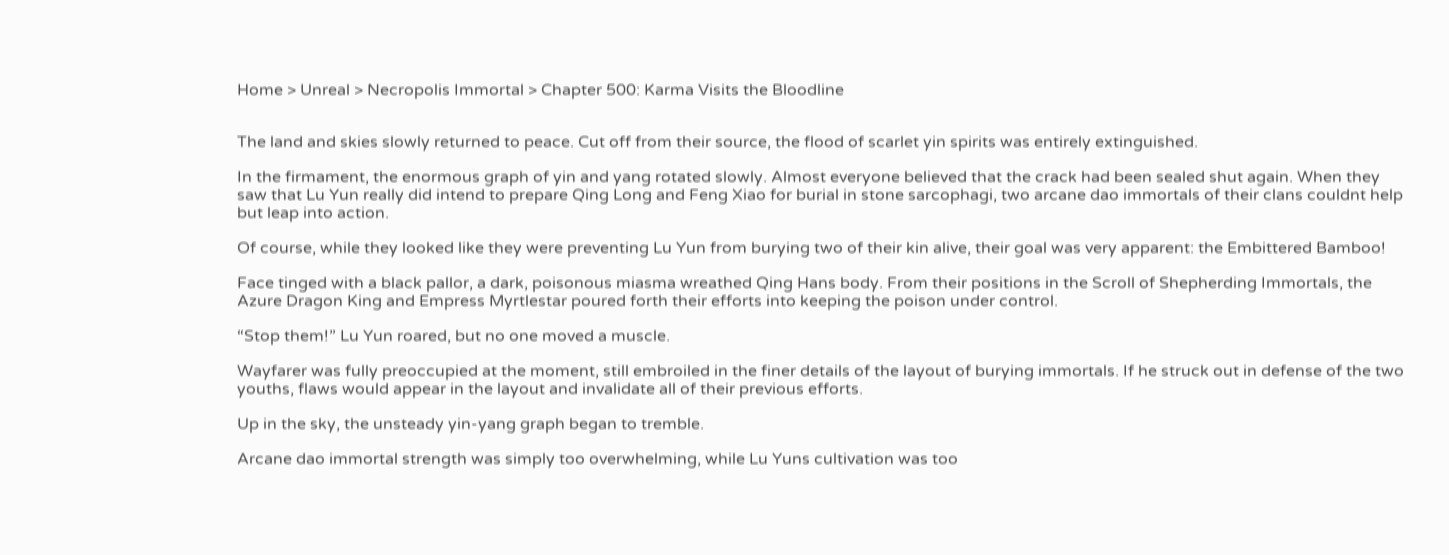Home > Unreal > Necropolis Immortal > Chapter 500: Karma Visits the Bloodline


The land and skies slowly returned to peace. Cut off from their source, the flood of scarlet yin spirits was entirely extinguished.

In the firmament, the enormous graph of yin and yang rotated slowly. Almost everyone believed that the crack had been sealed shut again. When they saw that Lu Yun really did intend to prepare Qing Long and Feng Xiao for burial in stone sarcophagi, two arcane dao immortals of their clans couldnt help but leap into action.

Of course, while they looked like they were preventing Lu Yun from burying two of their kin alive, their goal was very apparent: the Embittered Bamboo!

Face tinged with a black pallor, a dark, poisonous miasma wreathed Qing Hans body. From their positions in the Scroll of Shepherding Immortals, the Azure Dragon King and Empress Myrtlestar poured forth their efforts into keeping the poison under control.

“Stop them!” Lu Yun roared, but no one moved a muscle.

Wayfarer was fully preoccupied at the moment, still embroiled in the finer details of the layout of burying immortals. If he struck out in defense of the two youths, flaws would appear in the layout and invalidate all of their previous efforts.

Up in the sky, the unsteady yin-yang graph began to tremble.

Arcane dao immortal strength was simply too overwhelming, while Lu Yuns cultivation was too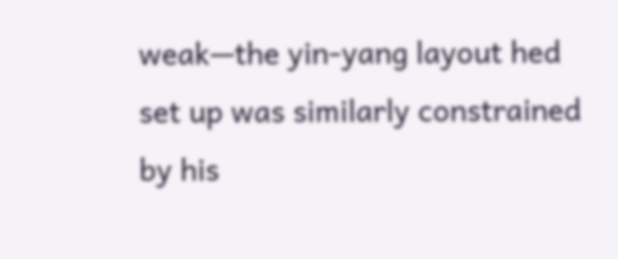weak—the yin-yang layout hed set up was similarly constrained by his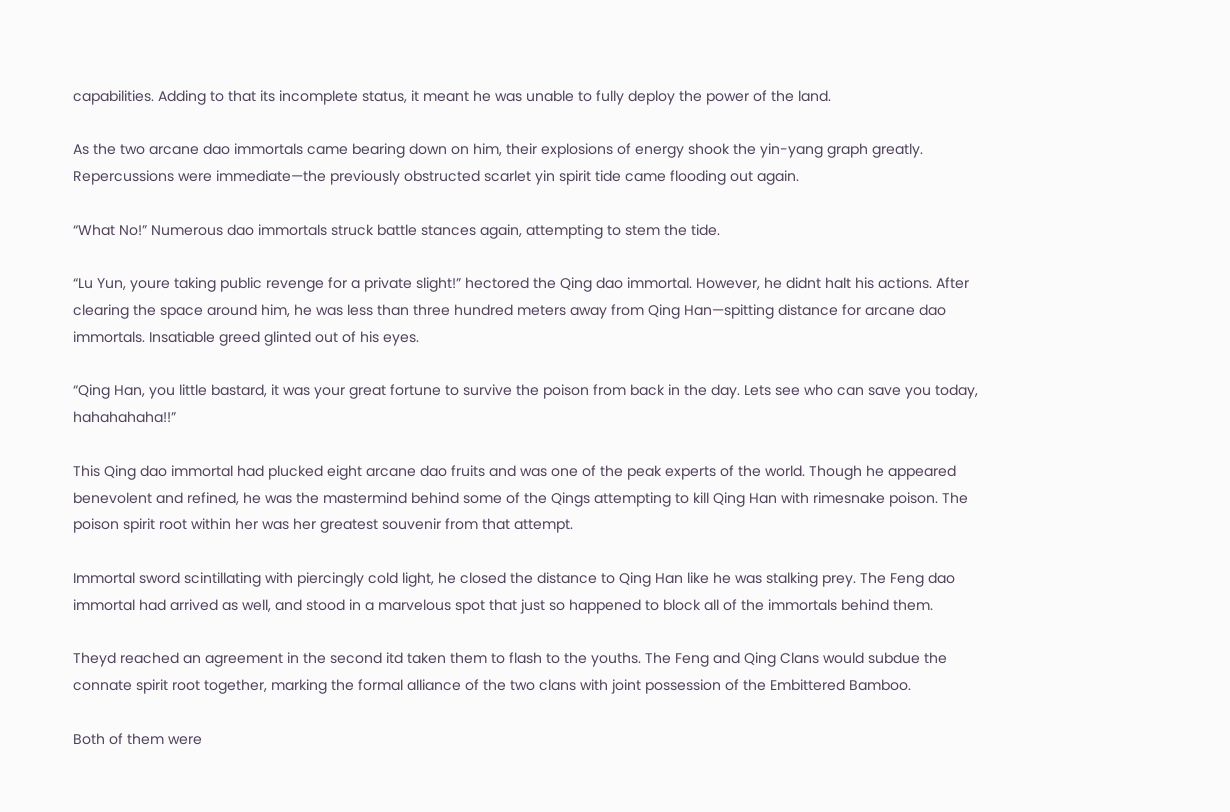capabilities. Adding to that its incomplete status, it meant he was unable to fully deploy the power of the land.

As the two arcane dao immortals came bearing down on him, their explosions of energy shook the yin-yang graph greatly. Repercussions were immediate—the previously obstructed scarlet yin spirit tide came flooding out again.

“What No!” Numerous dao immortals struck battle stances again, attempting to stem the tide.

“Lu Yun, youre taking public revenge for a private slight!” hectored the Qing dao immortal. However, he didnt halt his actions. After clearing the space around him, he was less than three hundred meters away from Qing Han—spitting distance for arcane dao immortals. Insatiable greed glinted out of his eyes.

“Qing Han, you little bastard, it was your great fortune to survive the poison from back in the day. Lets see who can save you today, hahahahaha!!”

This Qing dao immortal had plucked eight arcane dao fruits and was one of the peak experts of the world. Though he appeared benevolent and refined, he was the mastermind behind some of the Qings attempting to kill Qing Han with rimesnake poison. The poison spirit root within her was her greatest souvenir from that attempt.

Immortal sword scintillating with piercingly cold light, he closed the distance to Qing Han like he was stalking prey. The Feng dao immortal had arrived as well, and stood in a marvelous spot that just so happened to block all of the immortals behind them.

Theyd reached an agreement in the second itd taken them to flash to the youths. The Feng and Qing Clans would subdue the connate spirit root together, marking the formal alliance of the two clans with joint possession of the Embittered Bamboo.

Both of them were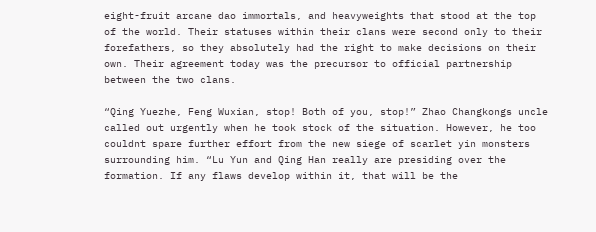eight-fruit arcane dao immortals, and heavyweights that stood at the top of the world. Their statuses within their clans were second only to their forefathers, so they absolutely had the right to make decisions on their own. Their agreement today was the precursor to official partnership between the two clans.

“Qing Yuezhe, Feng Wuxian, stop! Both of you, stop!” Zhao Changkongs uncle called out urgently when he took stock of the situation. However, he too couldnt spare further effort from the new siege of scarlet yin monsters surrounding him. “Lu Yun and Qing Han really are presiding over the formation. If any flaws develop within it, that will be the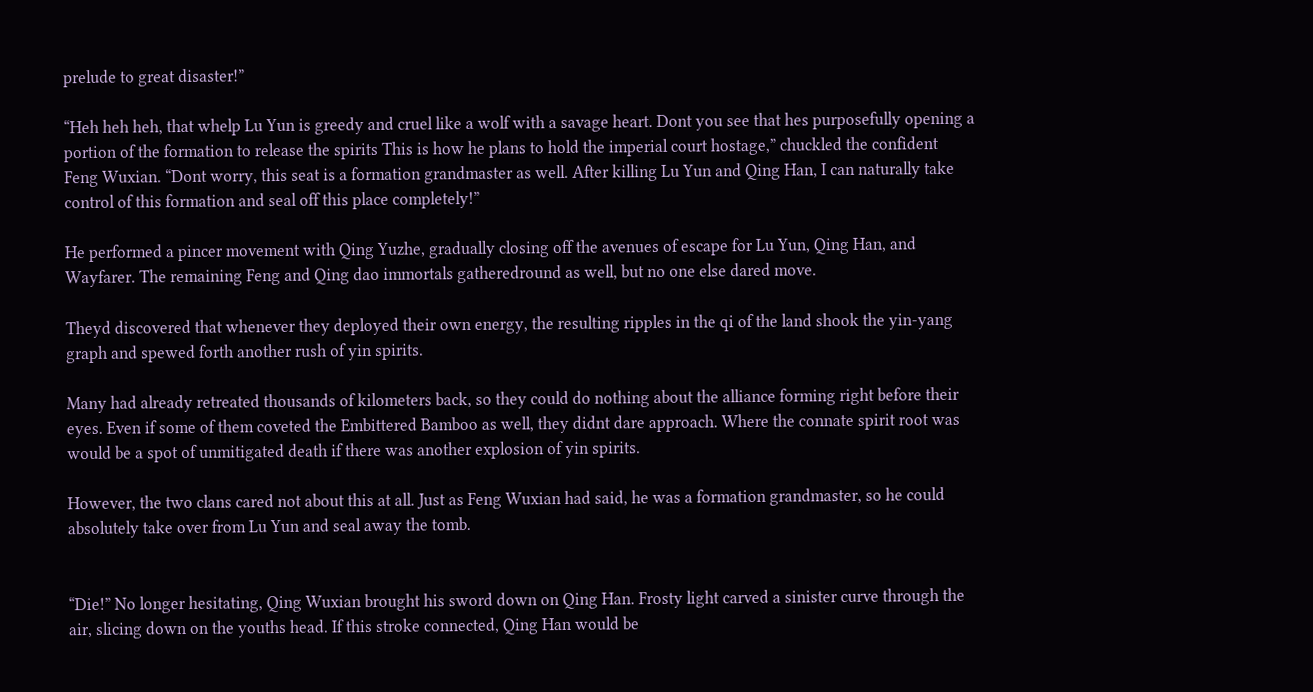prelude to great disaster!”

“Heh heh heh, that whelp Lu Yun is greedy and cruel like a wolf with a savage heart. Dont you see that hes purposefully opening a portion of the formation to release the spirits This is how he plans to hold the imperial court hostage,” chuckled the confident Feng Wuxian. “Dont worry, this seat is a formation grandmaster as well. After killing Lu Yun and Qing Han, I can naturally take control of this formation and seal off this place completely!”

He performed a pincer movement with Qing Yuzhe, gradually closing off the avenues of escape for Lu Yun, Qing Han, and Wayfarer. The remaining Feng and Qing dao immortals gatheredround as well, but no one else dared move.

Theyd discovered that whenever they deployed their own energy, the resulting ripples in the qi of the land shook the yin-yang graph and spewed forth another rush of yin spirits.

Many had already retreated thousands of kilometers back, so they could do nothing about the alliance forming right before their eyes. Even if some of them coveted the Embittered Bamboo as well, they didnt dare approach. Where the connate spirit root was would be a spot of unmitigated death if there was another explosion of yin spirits.

However, the two clans cared not about this at all. Just as Feng Wuxian had said, he was a formation grandmaster, so he could absolutely take over from Lu Yun and seal away the tomb.


“Die!” No longer hesitating, Qing Wuxian brought his sword down on Qing Han. Frosty light carved a sinister curve through the air, slicing down on the youths head. If this stroke connected, Qing Han would be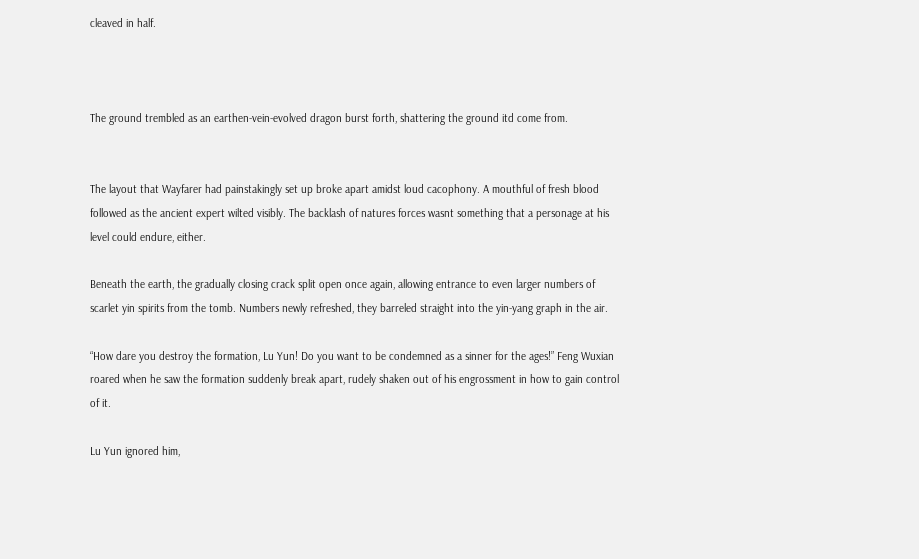cleaved in half.



The ground trembled as an earthen-vein-evolved dragon burst forth, shattering the ground itd come from.


The layout that Wayfarer had painstakingly set up broke apart amidst loud cacophony. A mouthful of fresh blood followed as the ancient expert wilted visibly. The backlash of natures forces wasnt something that a personage at his level could endure, either.

Beneath the earth, the gradually closing crack split open once again, allowing entrance to even larger numbers of scarlet yin spirits from the tomb. Numbers newly refreshed, they barreled straight into the yin-yang graph in the air.

“How dare you destroy the formation, Lu Yun! Do you want to be condemned as a sinner for the ages!” Feng Wuxian roared when he saw the formation suddenly break apart, rudely shaken out of his engrossment in how to gain control of it.

Lu Yun ignored him,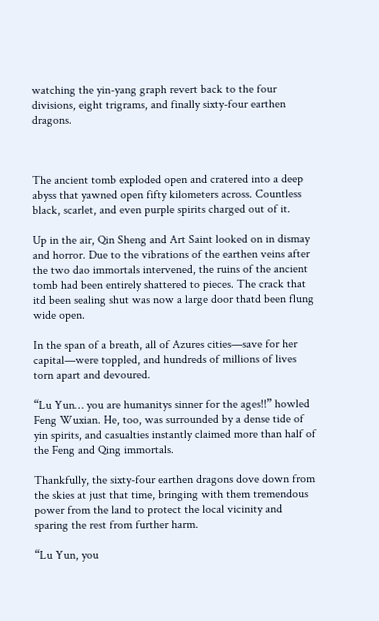watching the yin-yang graph revert back to the four divisions, eight trigrams, and finally sixty-four earthen dragons.



The ancient tomb exploded open and cratered into a deep abyss that yawned open fifty kilometers across. Countless black, scarlet, and even purple spirits charged out of it.

Up in the air, Qin Sheng and Art Saint looked on in dismay and horror. Due to the vibrations of the earthen veins after the two dao immortals intervened, the ruins of the ancient tomb had been entirely shattered to pieces. The crack that itd been sealing shut was now a large door thatd been flung wide open.

In the span of a breath, all of Azures cities—save for her capital—were toppled, and hundreds of millions of lives torn apart and devoured.

“Lu Yun… you are humanitys sinner for the ages!!” howled Feng Wuxian. He, too, was surrounded by a dense tide of yin spirits, and casualties instantly claimed more than half of the Feng and Qing immortals.

Thankfully, the sixty-four earthen dragons dove down from the skies at just that time, bringing with them tremendous power from the land to protect the local vicinity and sparing the rest from further harm.

“Lu Yun, you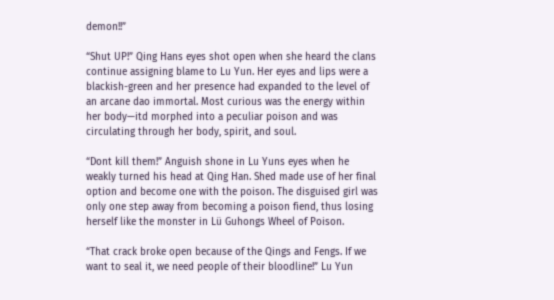demon!!”

“Shut UP!” Qing Hans eyes shot open when she heard the clans continue assigning blame to Lu Yun. Her eyes and lips were a blackish-green and her presence had expanded to the level of an arcane dao immortal. Most curious was the energy within her body—itd morphed into a peculiar poison and was circulating through her body, spirit, and soul.

“Dont kill them!” Anguish shone in Lu Yuns eyes when he weakly turned his head at Qing Han. Shed made use of her final option and become one with the poison. The disguised girl was only one step away from becoming a poison fiend, thus losing herself like the monster in Lü Guhongs Wheel of Poison.

“That crack broke open because of the Qings and Fengs. If we want to seal it, we need people of their bloodline!” Lu Yun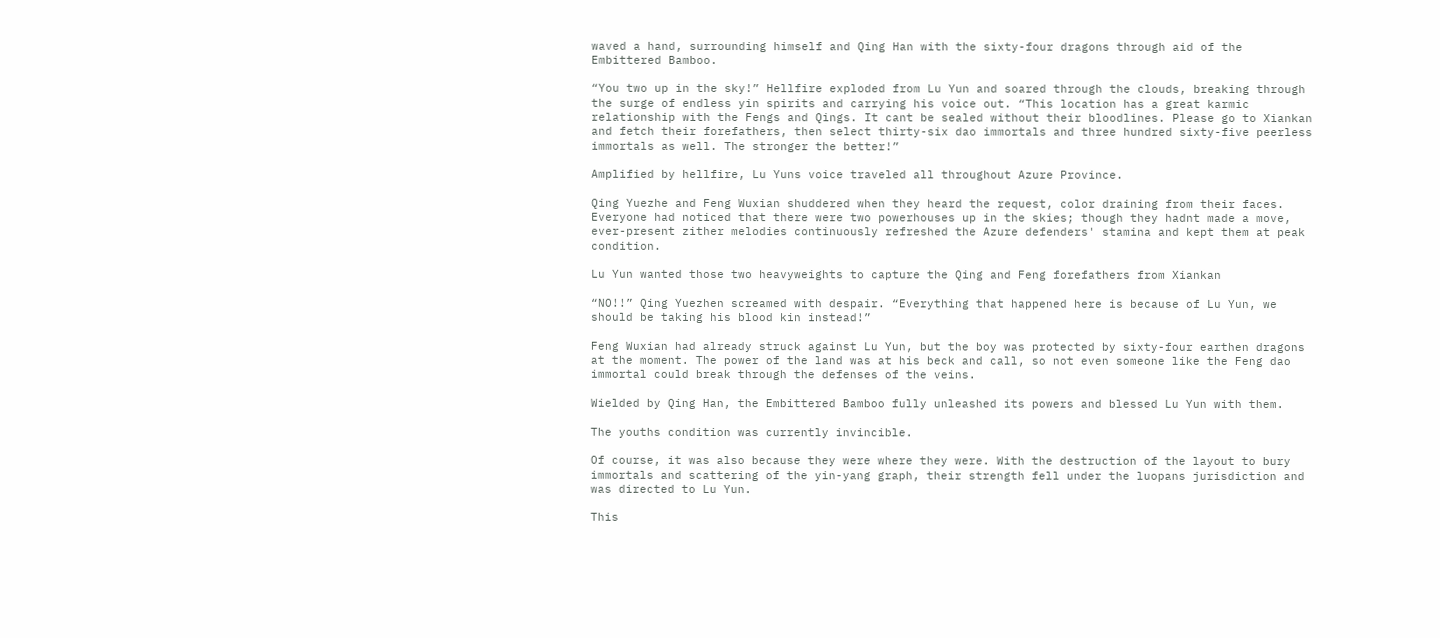waved a hand, surrounding himself and Qing Han with the sixty-four dragons through aid of the Embittered Bamboo.

“You two up in the sky!” Hellfire exploded from Lu Yun and soared through the clouds, breaking through the surge of endless yin spirits and carrying his voice out. “This location has a great karmic relationship with the Fengs and Qings. It cant be sealed without their bloodlines. Please go to Xiankan and fetch their forefathers, then select thirty-six dao immortals and three hundred sixty-five peerless immortals as well. The stronger the better!”

Amplified by hellfire, Lu Yuns voice traveled all throughout Azure Province.

Qing Yuezhe and Feng Wuxian shuddered when they heard the request, color draining from their faces. Everyone had noticed that there were two powerhouses up in the skies; though they hadnt made a move, ever-present zither melodies continuously refreshed the Azure defenders' stamina and kept them at peak condition.

Lu Yun wanted those two heavyweights to capture the Qing and Feng forefathers from Xiankan

“NO!!” Qing Yuezhen screamed with despair. “Everything that happened here is because of Lu Yun, we should be taking his blood kin instead!”

Feng Wuxian had already struck against Lu Yun, but the boy was protected by sixty-four earthen dragons at the moment. The power of the land was at his beck and call, so not even someone like the Feng dao immortal could break through the defenses of the veins.

Wielded by Qing Han, the Embittered Bamboo fully unleashed its powers and blessed Lu Yun with them.

The youths condition was currently invincible.

Of course, it was also because they were where they were. With the destruction of the layout to bury immortals and scattering of the yin-yang graph, their strength fell under the luopans jurisdiction and was directed to Lu Yun.

This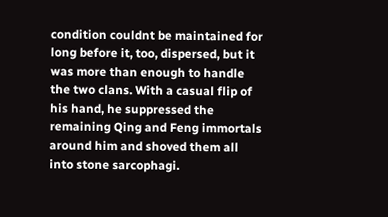condition couldnt be maintained for long before it, too, dispersed, but it was more than enough to handle the two clans. With a casual flip of his hand, he suppressed the remaining Qing and Feng immortals around him and shoved them all into stone sarcophagi.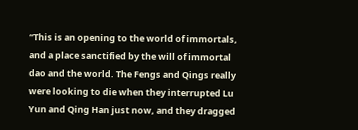“This is an opening to the world of immortals, and a place sanctified by the will of immortal dao and the world. The Fengs and Qings really were looking to die when they interrupted Lu Yun and Qing Han just now, and they dragged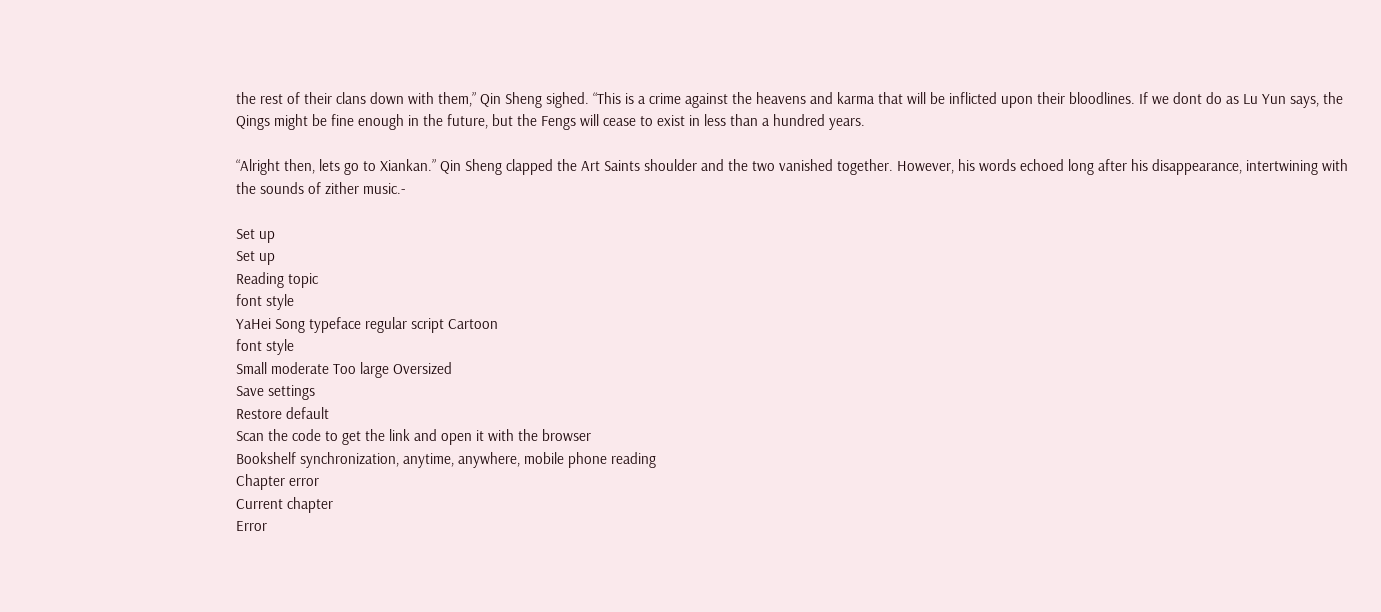the rest of their clans down with them,” Qin Sheng sighed. “This is a crime against the heavens and karma that will be inflicted upon their bloodlines. If we dont do as Lu Yun says, the Qings might be fine enough in the future, but the Fengs will cease to exist in less than a hundred years.

“Alright then, lets go to Xiankan.” Qin Sheng clapped the Art Saints shoulder and the two vanished together. However, his words echoed long after his disappearance, intertwining with the sounds of zither music.-

Set up
Set up
Reading topic
font style
YaHei Song typeface regular script Cartoon
font style
Small moderate Too large Oversized
Save settings
Restore default
Scan the code to get the link and open it with the browser
Bookshelf synchronization, anytime, anywhere, mobile phone reading
Chapter error
Current chapter
Error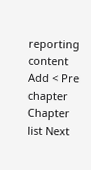reporting content
Add < Pre chapter Chapter list Next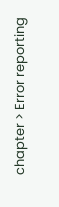chapter > Error reporting